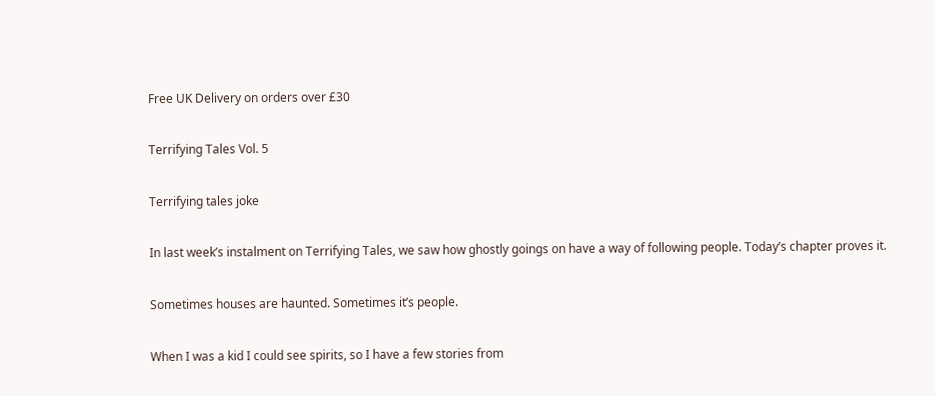Free UK Delivery on orders over £30

Terrifying Tales Vol. 5

Terrifying tales joke

In last week’s instalment on Terrifying Tales, we saw how ghostly goings on have a way of following people. Today’s chapter proves it.

Sometimes houses are haunted. Sometimes it’s people.

When I was a kid I could see spirits, so I have a few stories from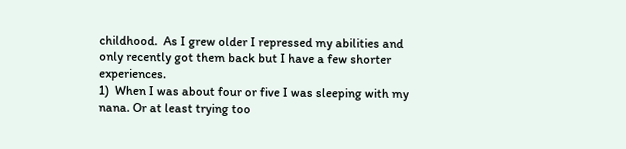childhood.  As I grew older I repressed my abilities and only recently got them back but I have a few shorter experiences.
1)  When I was about four or five I was sleeping with my nana. Or at least trying too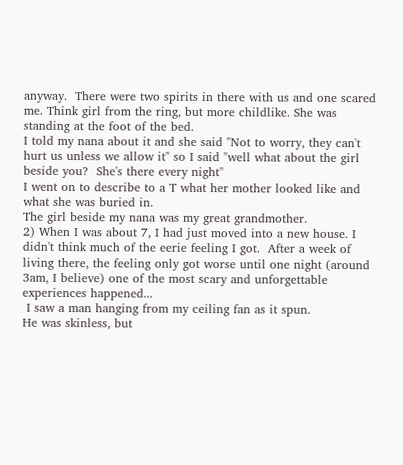anyway.  There were two spirits in there with us and one scared me. Think girl from the ring, but more childlike. She was standing at the foot of the bed.
I told my nana about it and she said "Not to worry, they can't hurt us unless we allow it" so I said "well what about the girl beside you?  She's there every night"
I went on to describe to a T what her mother looked like and what she was buried in.
The girl beside my nana was my great grandmother.
2) When I was about 7, I had just moved into a new house. I didn't think much of the eerie feeling I got.  After a week of living there, the feeling only got worse until one night (around 3am, I believe) one of the most scary and unforgettable experiences happened...
 I saw a man hanging from my ceiling fan as it spun.
He was skinless, but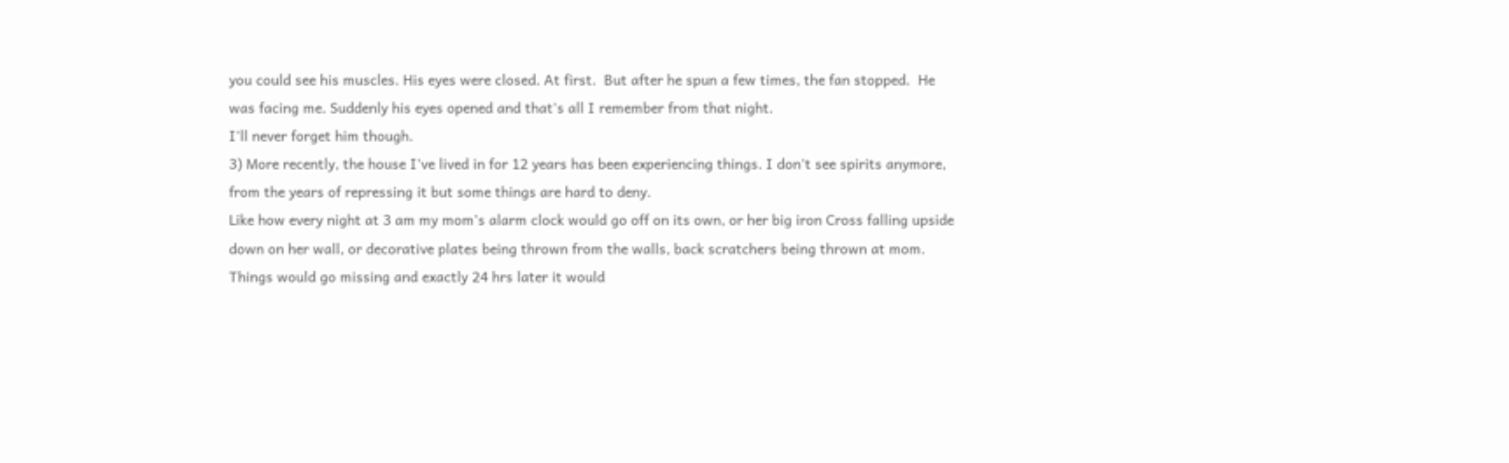you could see his muscles. His eyes were closed. At first.  But after he spun a few times, the fan stopped.  He was facing me. Suddenly his eyes opened and that's all I remember from that night.
I'll never forget him though.
3) More recently, the house I've lived in for 12 years has been experiencing things. I don't see spirits anymore, from the years of repressing it but some things are hard to deny.
Like how every night at 3 am my mom’s alarm clock would go off on its own, or her big iron Cross falling upside down on her wall, or decorative plates being thrown from the walls, back scratchers being thrown at mom.
Things would go missing and exactly 24 hrs later it would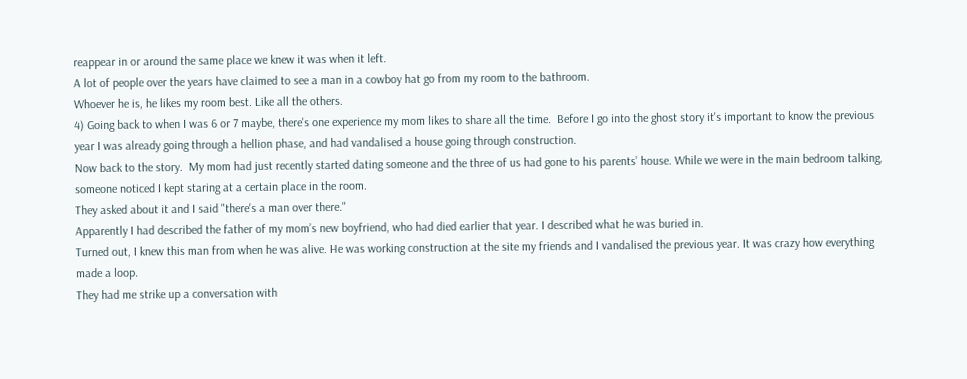reappear in or around the same place we knew it was when it left.
A lot of people over the years have claimed to see a man in a cowboy hat go from my room to the bathroom.
Whoever he is, he likes my room best. Like all the others.
4) Going back to when I was 6 or 7 maybe, there's one experience my mom likes to share all the time.  Before I go into the ghost story it's important to know the previous year I was already going through a hellion phase, and had vandalised a house going through construction.
Now back to the story.  My mom had just recently started dating someone and the three of us had gone to his parents’ house. While we were in the main bedroom talking, someone noticed I kept staring at a certain place in the room.
They asked about it and I said "there's a man over there."
Apparently I had described the father of my mom’s new boyfriend, who had died earlier that year. I described what he was buried in.
Turned out, I knew this man from when he was alive. He was working construction at the site my friends and I vandalised the previous year. It was crazy how everything made a loop.
They had me strike up a conversation with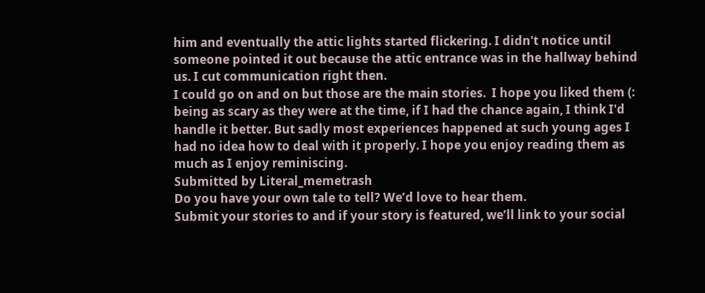him and eventually the attic lights started flickering. I didn't notice until someone pointed it out because the attic entrance was in the hallway behind us. I cut communication right then.
I could go on and on but those are the main stories.  I hope you liked them (: being as scary as they were at the time, if I had the chance again, I think I'd handle it better. But sadly most experiences happened at such young ages I had no idea how to deal with it properly. I hope you enjoy reading them as much as I enjoy reminiscing.
Submitted by Literal_memetrash
Do you have your own tale to tell? We’d love to hear them.
Submit your stories to and if your story is featured, we’ll link to your social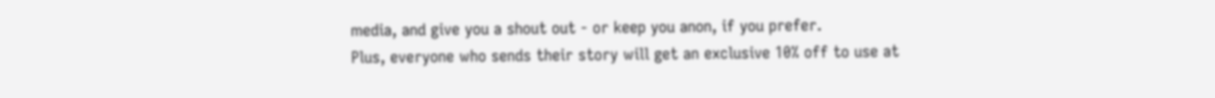media, and give you a shout out - or keep you anon, if you prefer.
Plus, everyone who sends their story will get an exclusive 10% off to use at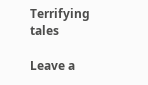Terrifying tales

Leave a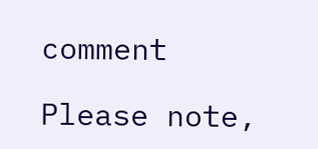comment

Please note,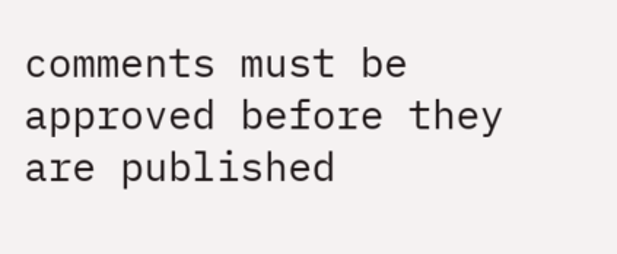comments must be approved before they are published